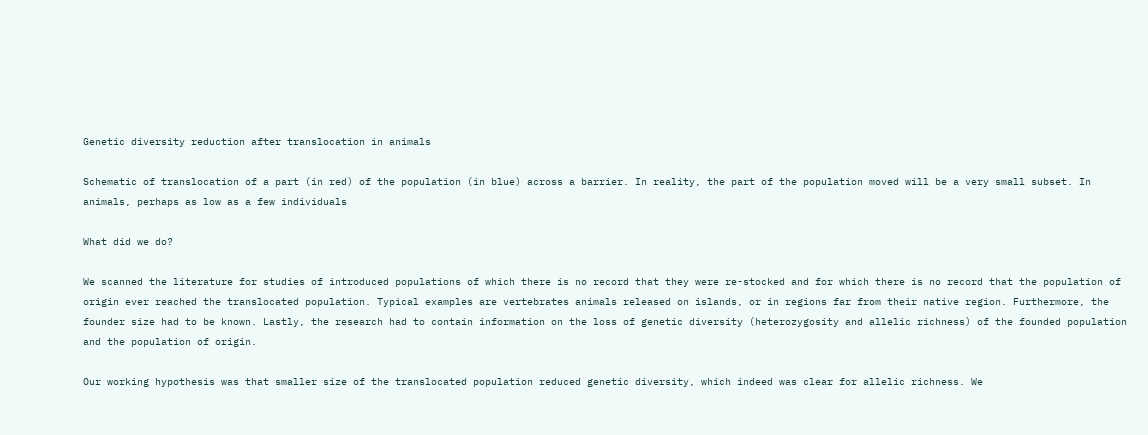Genetic diversity reduction after translocation in animals

Schematic of translocation of a part (in red) of the population (in blue) across a barrier. In reality, the part of the population moved will be a very small subset. In animals, perhaps as low as a few individuals

What did we do?

We scanned the literature for studies of introduced populations of which there is no record that they were re-stocked and for which there is no record that the population of origin ever reached the translocated population. Typical examples are vertebrates animals released on islands, or in regions far from their native region. Furthermore, the founder size had to be known. Lastly, the research had to contain information on the loss of genetic diversity (heterozygosity and allelic richness) of the founded population and the population of origin.

Our working hypothesis was that smaller size of the translocated population reduced genetic diversity, which indeed was clear for allelic richness. We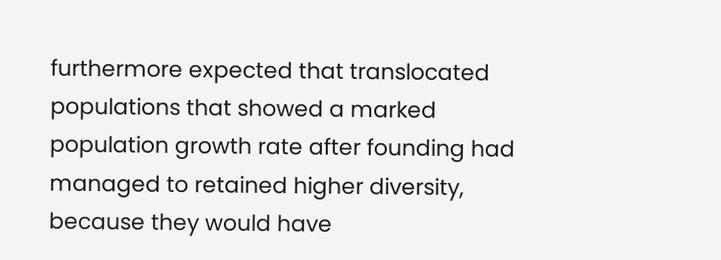furthermore expected that translocated populations that showed a marked population growth rate after founding had managed to retained higher diversity, because they would have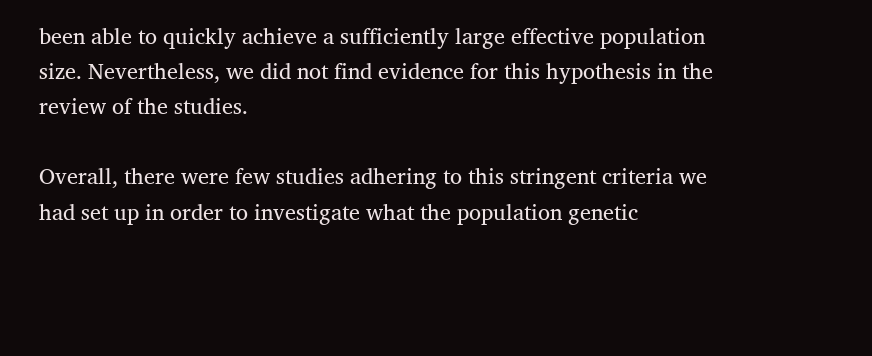been able to quickly achieve a sufficiently large effective population size. Nevertheless, we did not find evidence for this hypothesis in the review of the studies.

Overall, there were few studies adhering to this stringent criteria we had set up in order to investigate what the population genetic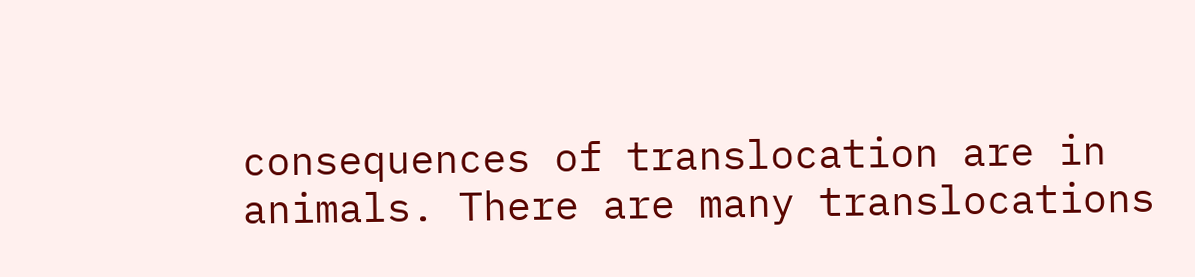consequences of translocation are in animals. There are many translocations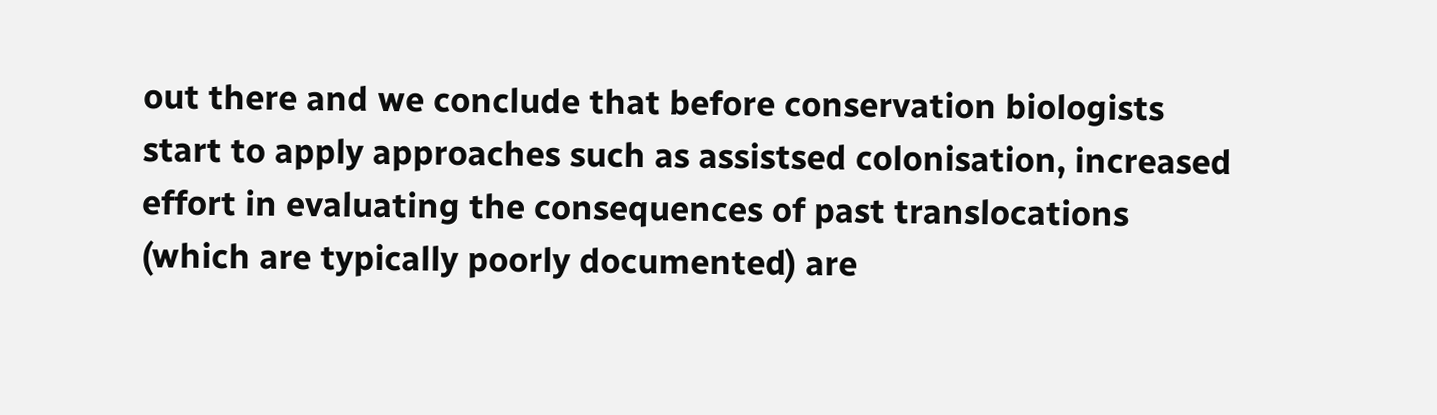out there and we conclude that before conservation biologists start to apply approaches such as assistsed colonisation, increased effort in evaluating the consequences of past translocations (which are typically poorly documented) are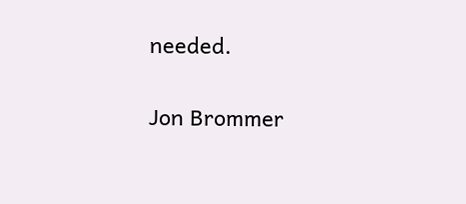needed.


Jon Brommer